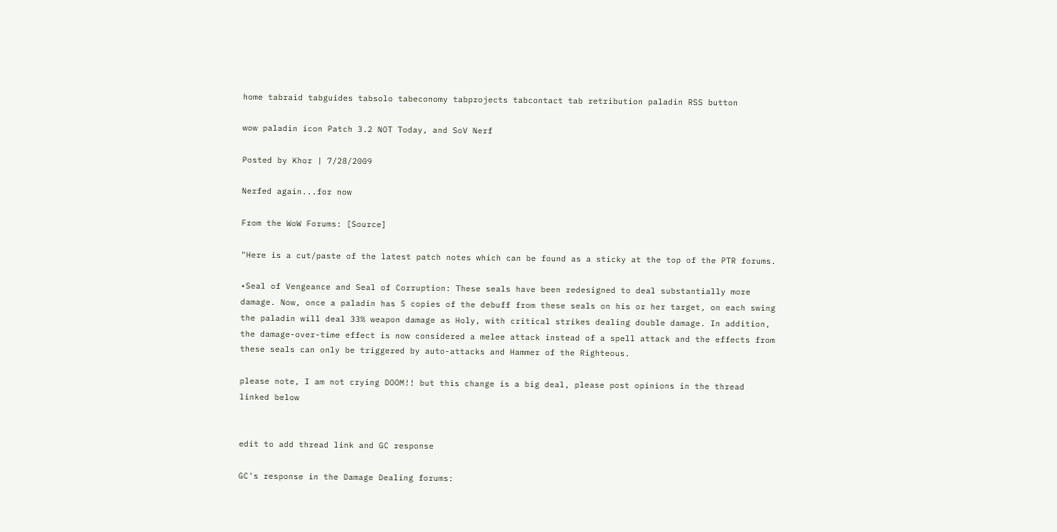home tabraid tabguides tabsolo tabeconomy tabprojects tabcontact tab retribution paladin RSS button

wow paladin icon Patch 3.2 NOT Today, and SoV Nerf

Posted by Khor | 7/28/2009

Nerfed again...for now

From the WoW Forums: [Source]

"Here is a cut/paste of the latest patch notes which can be found as a sticky at the top of the PTR forums.

•Seal of Vengeance and Seal of Corruption: These seals have been redesigned to deal substantially more damage. Now, once a paladin has 5 copies of the debuff from these seals on his or her target, on each swing the paladin will deal 33% weapon damage as Holy, with critical strikes dealing double damage. In addition, the damage-over-time effect is now considered a melee attack instead of a spell attack and the effects from these seals can only be triggered by auto-attacks and Hammer of the Righteous.

please note, I am not crying DOOM!! but this change is a big deal, please post opinions in the thread linked below


edit to add thread link and GC response

GC's response in the Damage Dealing forums: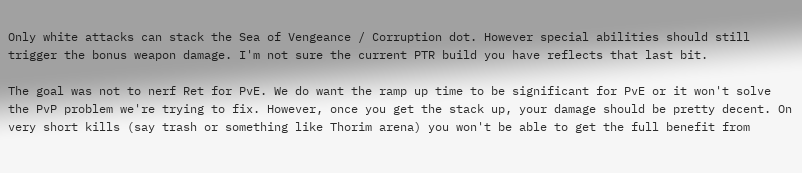Only white attacks can stack the Sea of Vengeance / Corruption dot. However special abilities should still trigger the bonus weapon damage. I'm not sure the current PTR build you have reflects that last bit.

The goal was not to nerf Ret for PvE. We do want the ramp up time to be significant for PvE or it won't solve the PvP problem we're trying to fix. However, once you get the stack up, your damage should be pretty decent. On very short kills (say trash or something like Thorim arena) you won't be able to get the full benefit from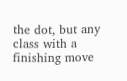the dot, but any class with a finishing move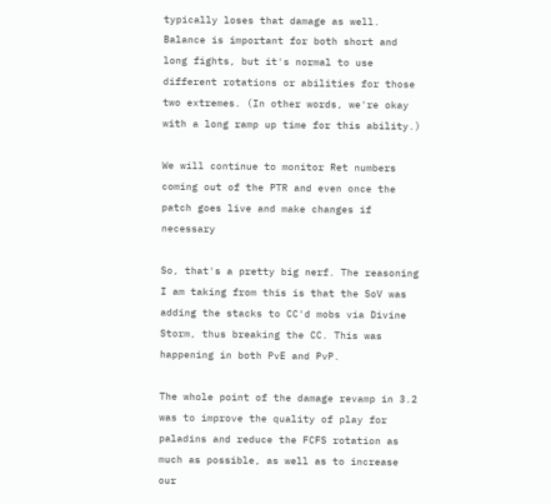typically loses that damage as well. Balance is important for both short and long fights, but it's normal to use different rotations or abilities for those two extremes. (In other words, we're okay with a long ramp up time for this ability.)

We will continue to monitor Ret numbers coming out of the PTR and even once the patch goes live and make changes if necessary

So, that's a pretty big nerf. The reasoning I am taking from this is that the SoV was adding the stacks to CC'd mobs via Divine Storm, thus breaking the CC. This was happening in both PvE and PvP.

The whole point of the damage revamp in 3.2 was to improve the quality of play for paladins and reduce the FCFS rotation as much as possible, as well as to increase our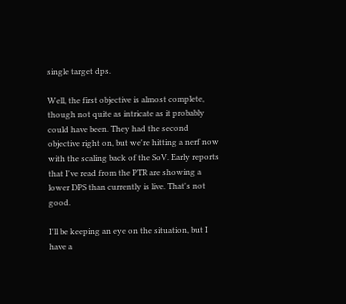single target dps.

Well, the first objective is almost complete, though not quite as intricate as it probably could have been. They had the second objective right on, but we're hitting a nerf now with the scaling back of the SoV. Early reports that I've read from the PTR are showing a lower DPS than currently is live. That's not good.

I'll be keeping an eye on the situation, but I have a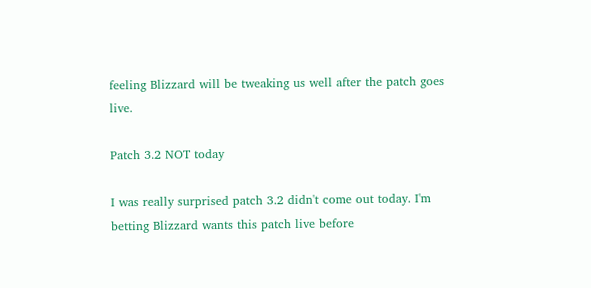feeling Blizzard will be tweaking us well after the patch goes live.

Patch 3.2 NOT today

I was really surprised patch 3.2 didn't come out today. I'm betting Blizzard wants this patch live before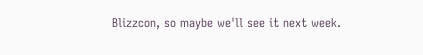Blizzcon, so maybe we'll see it next week.